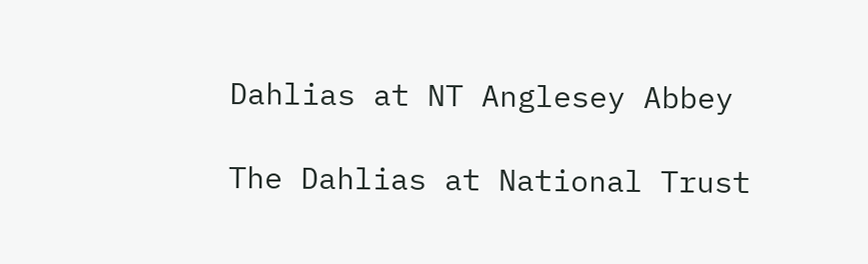Dahlias at NT Anglesey Abbey

The Dahlias at National Trust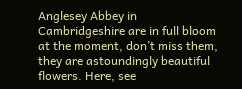Anglesey Abbey in Cambridgeshire are in full bloom at the moment, don’t miss them, they are astoundingly beautiful flowers. Here, see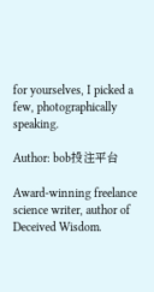for yourselves, I picked a few, photographically speaking.

Author: bob投注平台

Award-winning freelance science writer, author of Deceived Wisdom.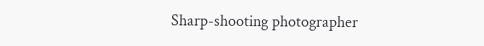Sharp-shooting photographer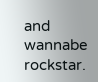and wannabe rockstar.